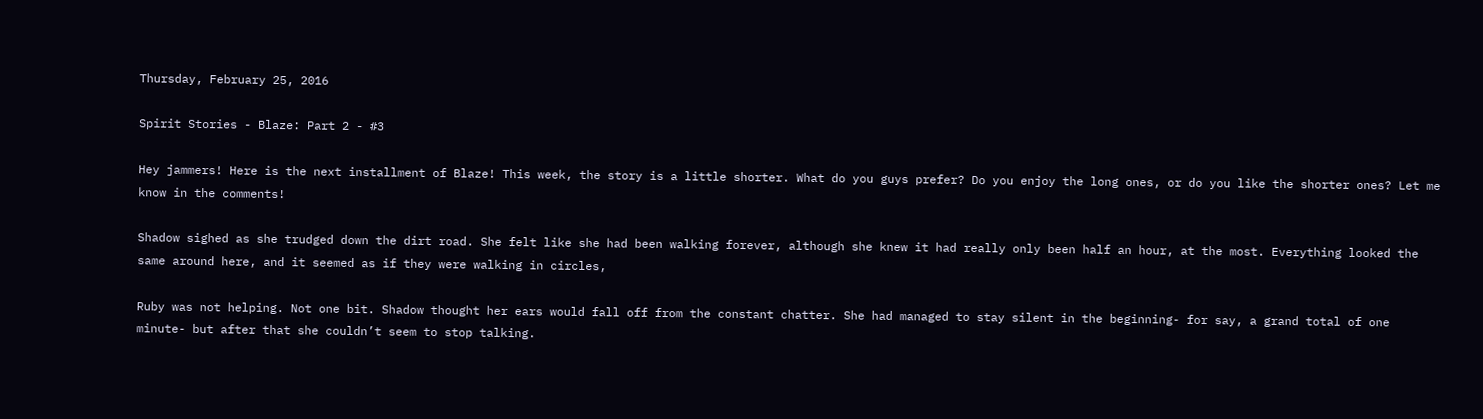Thursday, February 25, 2016

Spirit Stories - Blaze: Part 2 - #3

Hey jammers! Here is the next installment of Blaze! This week, the story is a little shorter. What do you guys prefer? Do you enjoy the long ones, or do you like the shorter ones? Let me know in the comments!

Shadow sighed as she trudged down the dirt road. She felt like she had been walking forever, although she knew it had really only been half an hour, at the most. Everything looked the same around here, and it seemed as if they were walking in circles,

Ruby was not helping. Not one bit. Shadow thought her ears would fall off from the constant chatter. She had managed to stay silent in the beginning- for say, a grand total of one minute- but after that she couldn’t seem to stop talking.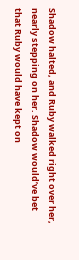Shadow halted, and Ruby walked right over her, nearly stepping on her. Shadow would’ve bet that Ruby would have kept on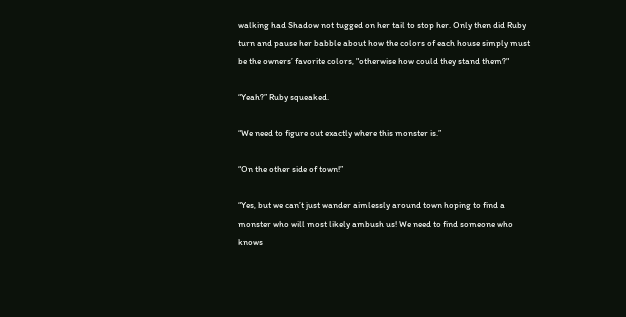walking had Shadow not tugged on her tail to stop her. Only then did Ruby turn and pause her babble about how the colors of each house simply must be the owners’ favorite colors, "otherwise how could they stand them?"

“Yeah?” Ruby squeaked.

“We need to figure out exactly where this monster is.”

“On the other side of town!”

“Yes, but we can’t just wander aimlessly around town hoping to find a monster who will most likely ambush us! We need to find someone who knows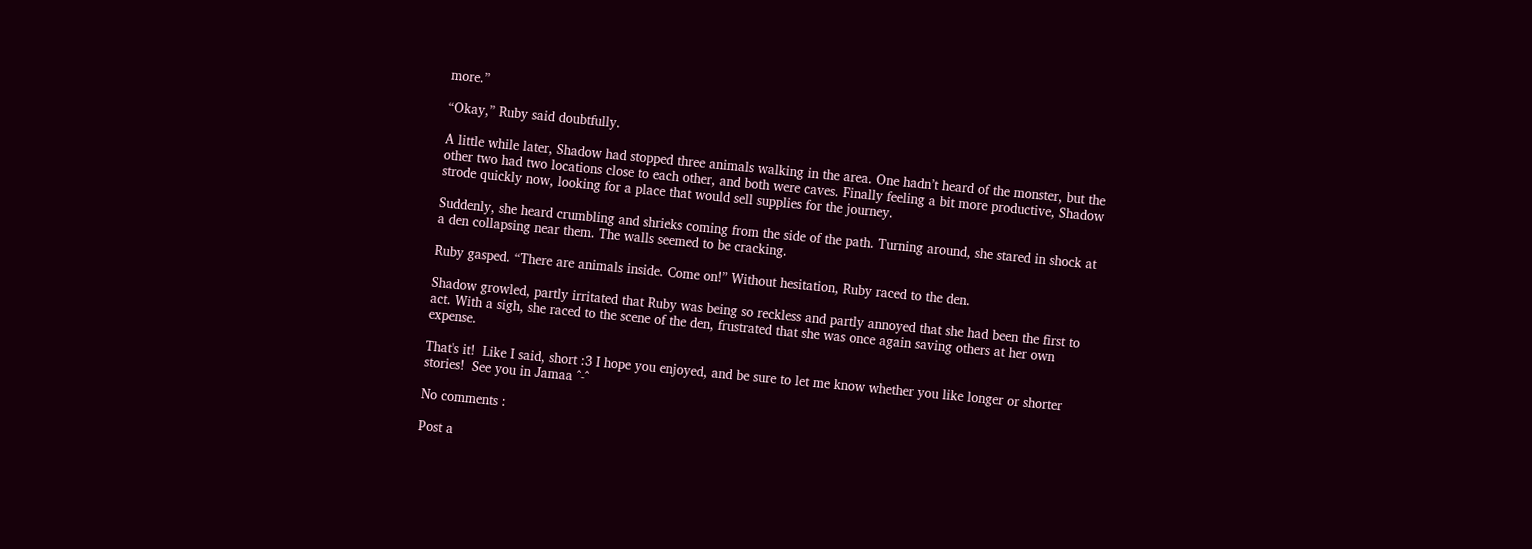more.”

“Okay,” Ruby said doubtfully.

A little while later, Shadow had stopped three animals walking in the area. One hadn’t heard of the monster, but the other two had two locations close to each other, and both were caves. Finally feeling a bit more productive, Shadow strode quickly now, looking for a place that would sell supplies for the journey.

Suddenly, she heard crumbling and shrieks coming from the side of the path. Turning around, she stared in shock at a den collapsing near them. The walls seemed to be cracking.

Ruby gasped. “There are animals inside. Come on!” Without hesitation, Ruby raced to the den.

Shadow growled, partly irritated that Ruby was being so reckless and partly annoyed that she had been the first to act. With a sigh, she raced to the scene of the den, frustrated that she was once again saving others at her own expense.

That's it!  Like I said, short :3 I hope you enjoyed, and be sure to let me know whether you like longer or shorter stories!  See you in Jamaa ^-^

No comments :

Post a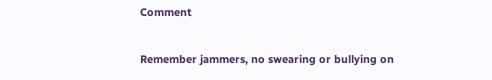Comment

Remember jammers, no swearing or bullying on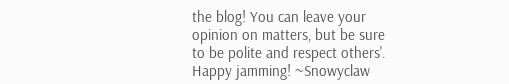the blog! You can leave your opinion on matters, but be sure to be polite and respect others'. Happy jamming! ~Snowyclaw